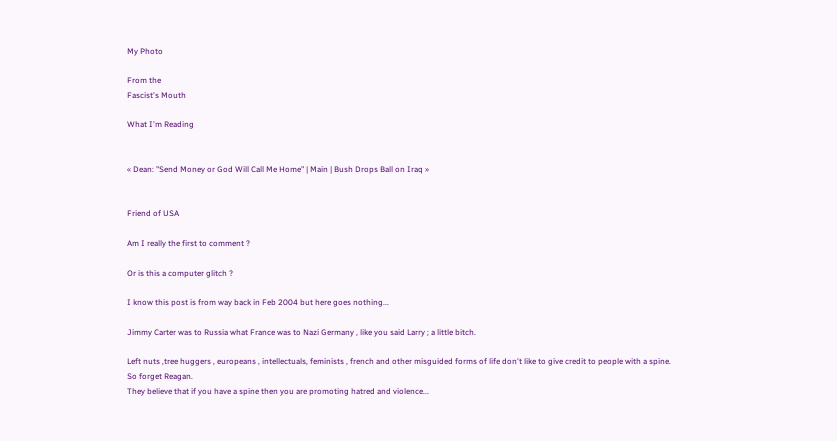My Photo

From the
Fascist's Mouth

What I'm Reading


« Dean: "Send Money or God Will Call Me Home" | Main | Bush Drops Ball on Iraq »


Friend of USA

Am I really the first to comment ?

Or is this a computer glitch ?

I know this post is from way back in Feb 2004 but here goes nothing...

Jimmy Carter was to Russia what France was to Nazi Germany , like you said Larry ; a little bitch.

Left nuts ,tree huggers , europeans , intellectuals, feminists , french and other misguided forms of life don't like to give credit to people with a spine.
So forget Reagan.
They believe that if you have a spine then you are promoting hatred and violence...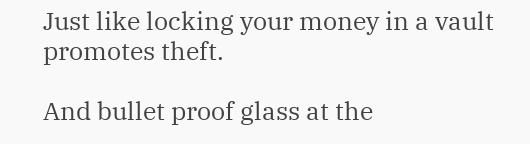Just like locking your money in a vault promotes theft.

And bullet proof glass at the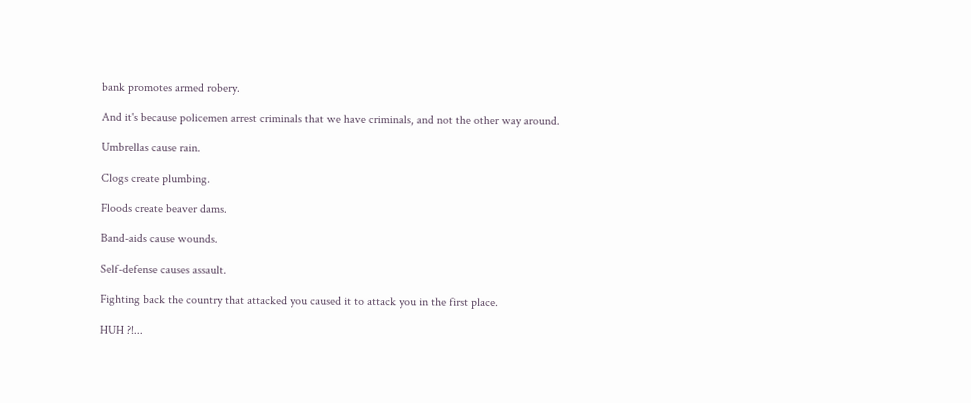bank promotes armed robery.

And it's because policemen arrest criminals that we have criminals, and not the other way around.

Umbrellas cause rain.

Clogs create plumbing.

Floods create beaver dams.

Band-aids cause wounds.

Self-defense causes assault.

Fighting back the country that attacked you caused it to attack you in the first place.

HUH ?!...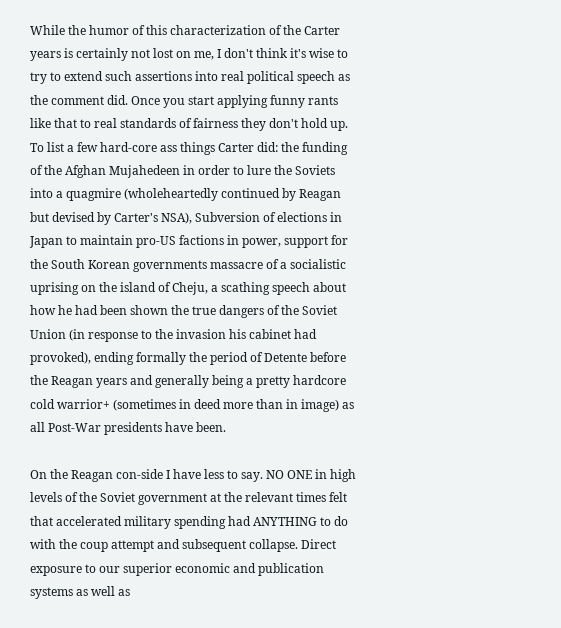While the humor of this characterization of the Carter years is certainly not lost on me, I don't think it's wise to try to extend such assertions into real political speech as the comment did. Once you start applying funny rants like that to real standards of fairness they don't hold up. To list a few hard-core ass things Carter did: the funding of the Afghan Mujahedeen in order to lure the Soviets into a quagmire (wholeheartedly continued by Reagan but devised by Carter's NSA), Subversion of elections in Japan to maintain pro-US factions in power, support for the South Korean governments massacre of a socialistic uprising on the island of Cheju, a scathing speech about how he had been shown the true dangers of the Soviet Union (in response to the invasion his cabinet had provoked), ending formally the period of Detente before the Reagan years and generally being a pretty hardcore cold warrior+ (sometimes in deed more than in image) as all Post-War presidents have been.

On the Reagan con-side I have less to say. NO ONE in high levels of the Soviet government at the relevant times felt that accelerated military spending had ANYTHING to do with the coup attempt and subsequent collapse. Direct exposure to our superior economic and publication systems as well as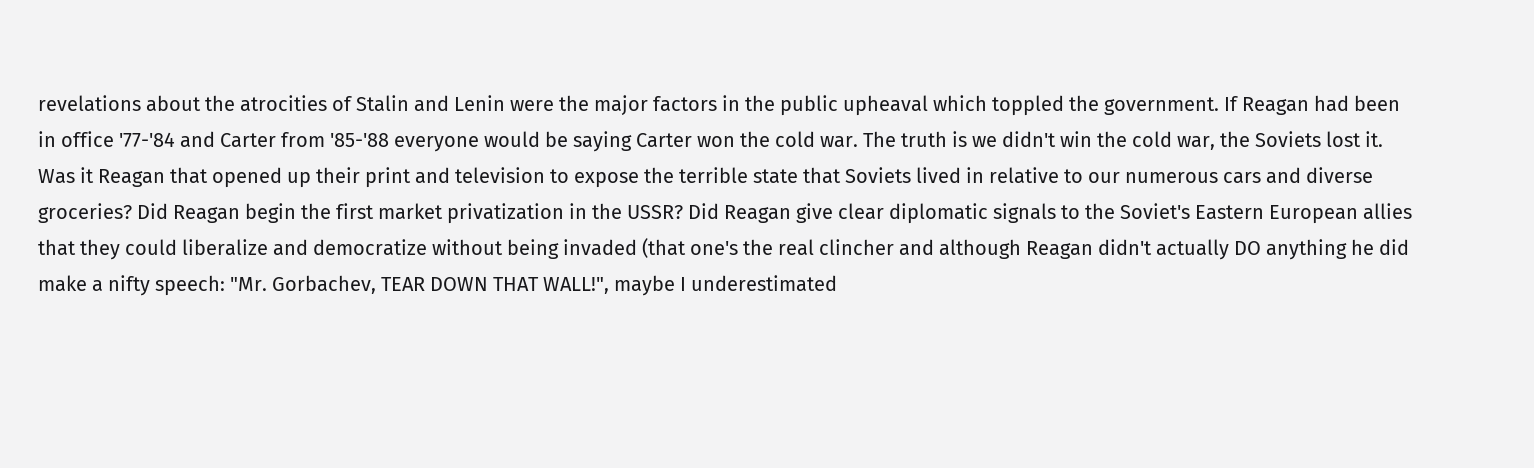revelations about the atrocities of Stalin and Lenin were the major factors in the public upheaval which toppled the government. If Reagan had been in office '77-'84 and Carter from '85-'88 everyone would be saying Carter won the cold war. The truth is we didn't win the cold war, the Soviets lost it. Was it Reagan that opened up their print and television to expose the terrible state that Soviets lived in relative to our numerous cars and diverse groceries? Did Reagan begin the first market privatization in the USSR? Did Reagan give clear diplomatic signals to the Soviet's Eastern European allies that they could liberalize and democratize without being invaded (that one's the real clincher and although Reagan didn't actually DO anything he did make a nifty speech: "Mr. Gorbachev, TEAR DOWN THAT WALL!", maybe I underestimated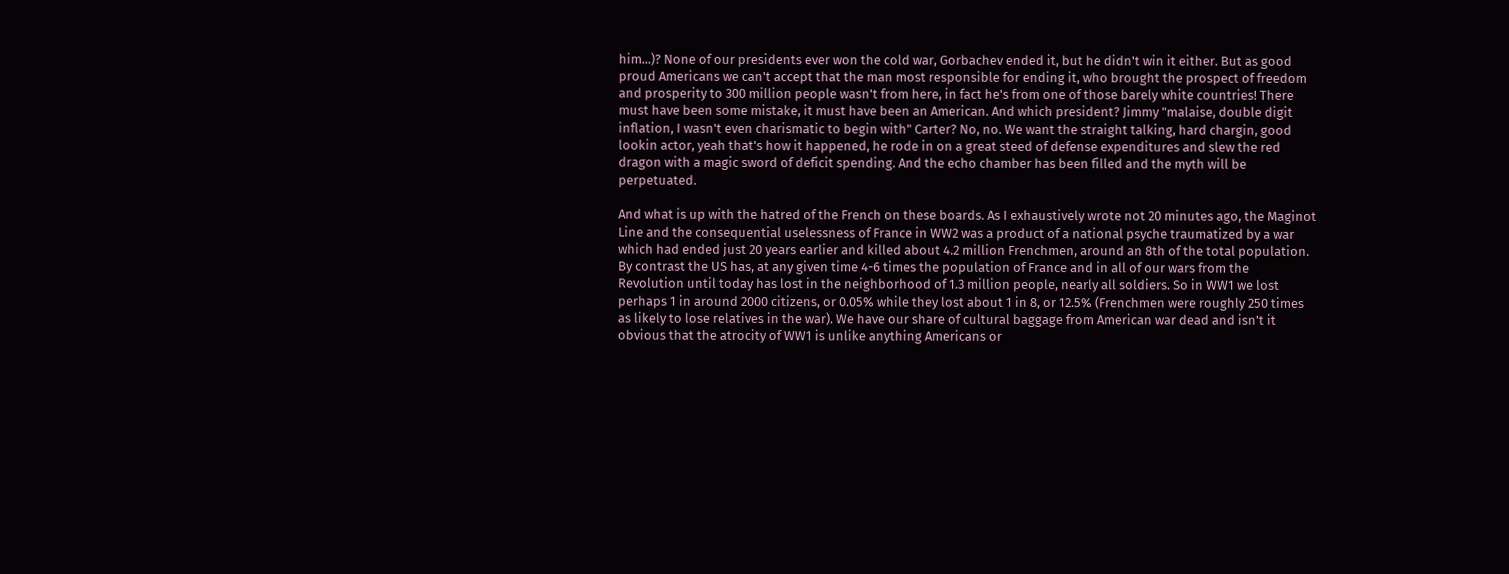him...)? None of our presidents ever won the cold war, Gorbachev ended it, but he didn't win it either. But as good proud Americans we can't accept that the man most responsible for ending it, who brought the prospect of freedom and prosperity to 300 million people wasn't from here, in fact he's from one of those barely white countries! There must have been some mistake, it must have been an American. And which president? Jimmy "malaise, double digit inflation, I wasn't even charismatic to begin with" Carter? No, no. We want the straight talking, hard chargin, good lookin actor, yeah that's how it happened, he rode in on a great steed of defense expenditures and slew the red dragon with a magic sword of deficit spending. And the echo chamber has been filled and the myth will be perpetuated.

And what is up with the hatred of the French on these boards. As I exhaustively wrote not 20 minutes ago, the Maginot Line and the consequential uselessness of France in WW2 was a product of a national psyche traumatized by a war which had ended just 20 years earlier and killed about 4.2 million Frenchmen, around an 8th of the total population. By contrast the US has, at any given time 4-6 times the population of France and in all of our wars from the Revolution until today has lost in the neighborhood of 1.3 million people, nearly all soldiers. So in WW1 we lost perhaps 1 in around 2000 citizens, or 0.05% while they lost about 1 in 8, or 12.5% (Frenchmen were roughly 250 times as likely to lose relatives in the war). We have our share of cultural baggage from American war dead and isn't it obvious that the atrocity of WW1 is unlike anything Americans or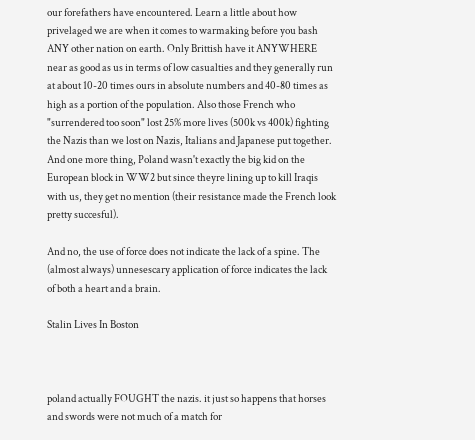our forefathers have encountered. Learn a little about how privelaged we are when it comes to warmaking before you bash ANY other nation on earth. Only Brittish have it ANYWHERE near as good as us in terms of low casualties and they generally run at about 10-20 times ours in absolute numbers and 40-80 times as high as a portion of the population. Also those French who "surrendered too soon" lost 25% more lives (500k vs 400k) fighting the Nazis than we lost on Nazis, Italians and Japanese put together. And one more thing, Poland wasn't exactly the big kid on the European block in WW2 but since theyre lining up to kill Iraqis with us, they get no mention (their resistance made the French look pretty succesful).

And no, the use of force does not indicate the lack of a spine. The (almost always) unnesescary application of force indicates the lack of both a heart and a brain.

Stalin Lives In Boston



poland actually FOUGHT the nazis. it just so happens that horses and swords were not much of a match for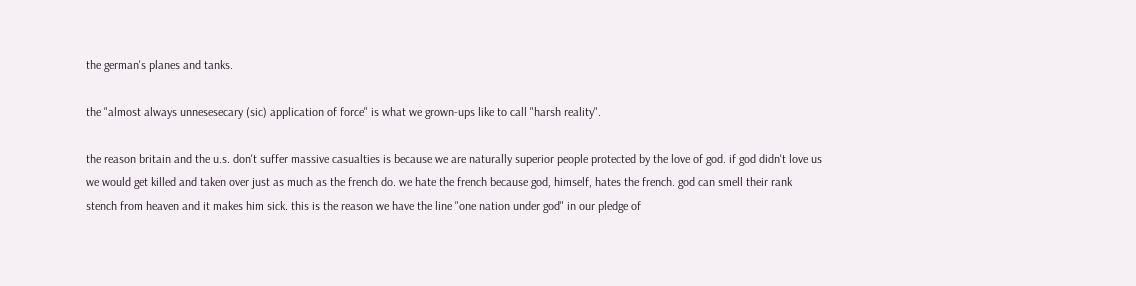the german's planes and tanks.

the "almost always unnesesecary (sic) application of force" is what we grown-ups like to call "harsh reality".

the reason britain and the u.s. don't suffer massive casualties is because we are naturally superior people protected by the love of god. if god didn't love us we would get killed and taken over just as much as the french do. we hate the french because god, himself, hates the french. god can smell their rank stench from heaven and it makes him sick. this is the reason we have the line "one nation under god" in our pledge of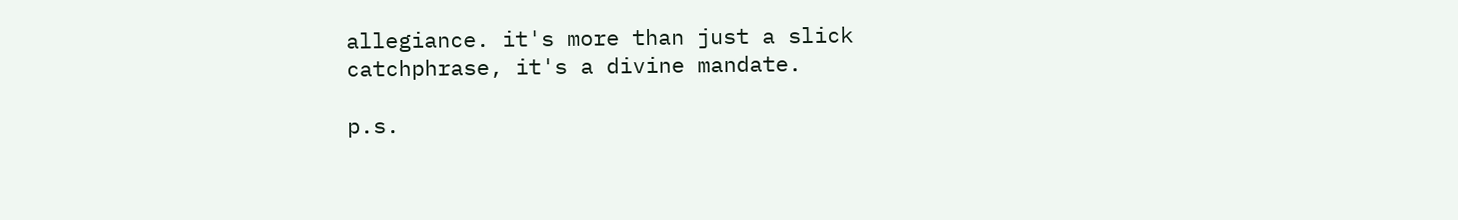allegiance. it's more than just a slick catchphrase, it's a divine mandate.

p.s.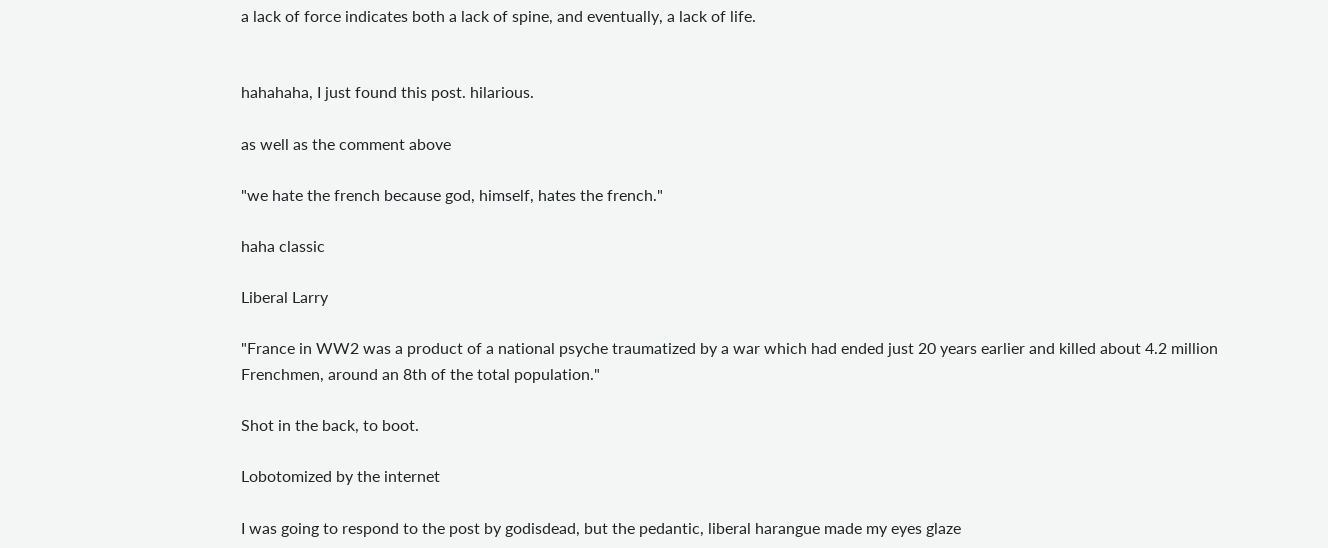a lack of force indicates both a lack of spine, and eventually, a lack of life.


hahahaha, I just found this post. hilarious.

as well as the comment above

"we hate the french because god, himself, hates the french."

haha classic

Liberal Larry

"France in WW2 was a product of a national psyche traumatized by a war which had ended just 20 years earlier and killed about 4.2 million Frenchmen, around an 8th of the total population."

Shot in the back, to boot.

Lobotomized by the internet

I was going to respond to the post by godisdead, but the pedantic, liberal harangue made my eyes glaze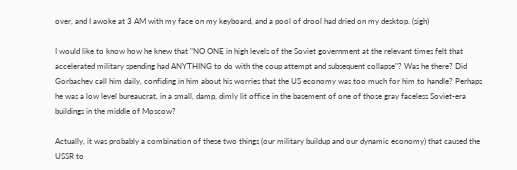over, and I awoke at 3 AM with my face on my keyboard, and a pool of drool had dried on my desktop. (sigh)

I would like to know how he knew that "NO ONE in high levels of the Soviet government at the relevant times felt that accelerated military spending had ANYTHING to do with the coup attempt and subsequent collapse"? Was he there? Did Gorbachev call him daily, confiding in him about his worries that the US economy was too much for him to handle? Perhaps he was a low level bureaucrat, in a small, damp, dimly lit office in the basement of one of those gray faceless Soviet-era buildings in the middle of Moscow?

Actually, it was probably a combination of these two things (our military buildup and our dynamic economy) that caused the USSR to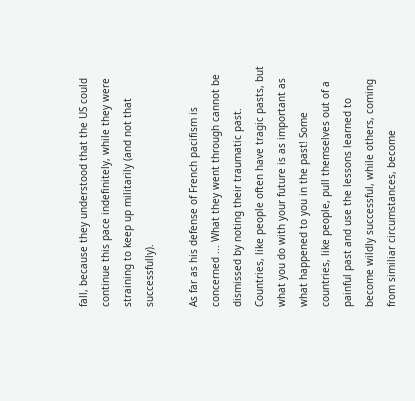fall, because they understood that the US could continue this pace indefinitely, while they were straining to keep up militarily (and not that successfully).

As far as his defense of French pacifism is concerned ... What they went through cannot be dismissed by noting their traumatic past. Countries, like people often have tragic pasts, but what you do with your future is as important as what happened to you in the past! Some countries, like people, pull themselves out of a painful past and use the lessons learned to become wildly successful, while others, coming from similiar circumstances, become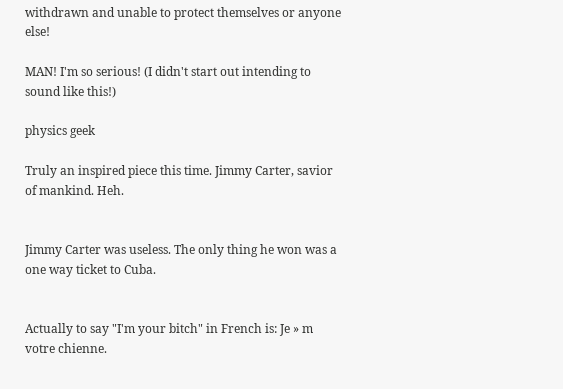withdrawn and unable to protect themselves or anyone else!

MAN! I'm so serious! (I didn't start out intending to sound like this!)

physics geek

Truly an inspired piece this time. Jimmy Carter, savior of mankind. Heh.


Jimmy Carter was useless. The only thing he won was a one way ticket to Cuba.


Actually to say "I'm your bitch" in French is: Je » m votre chienne.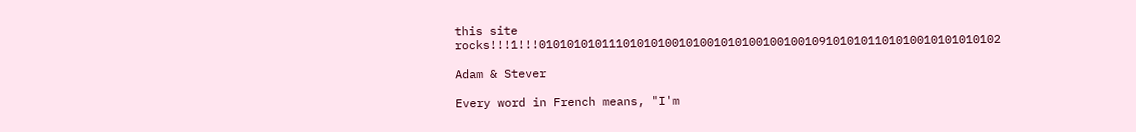this site rocks!!!1!!!010101010111010101001010010101001001001091010101101010010101010102

Adam & Stever

Every word in French means, "I'm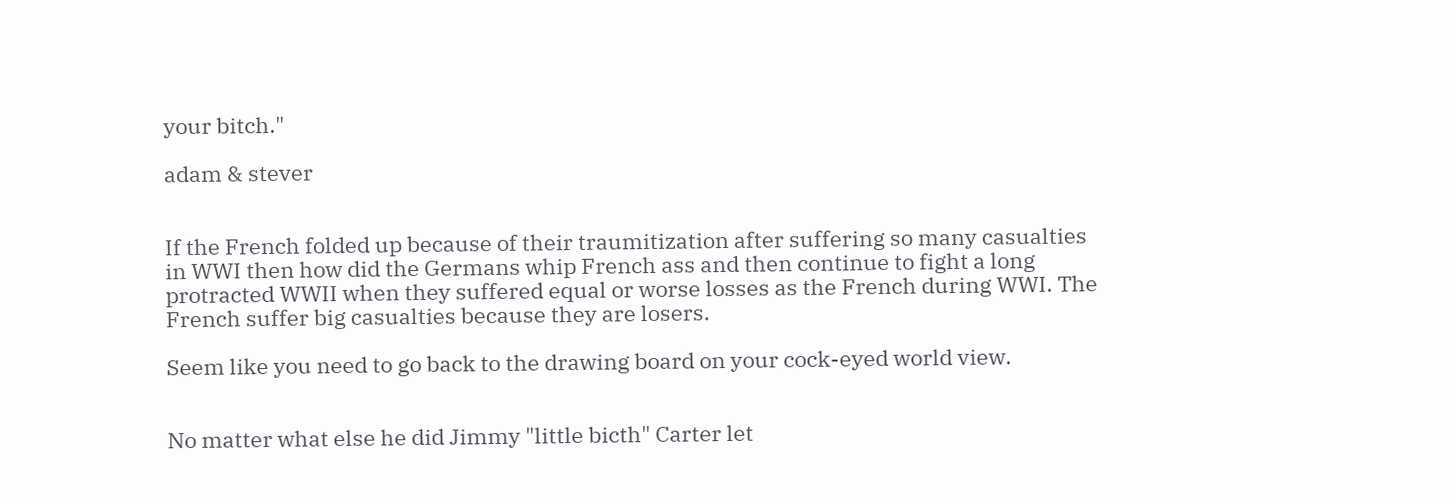your bitch."

adam & stever


If the French folded up because of their traumitization after suffering so many casualties in WWI then how did the Germans whip French ass and then continue to fight a long protracted WWII when they suffered equal or worse losses as the French during WWI. The French suffer big casualties because they are losers.

Seem like you need to go back to the drawing board on your cock-eyed world view.


No matter what else he did Jimmy "little bicth" Carter let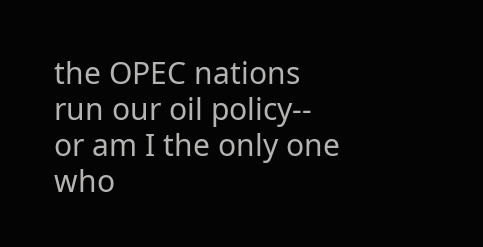the OPEC nations run our oil policy-- or am I the only one who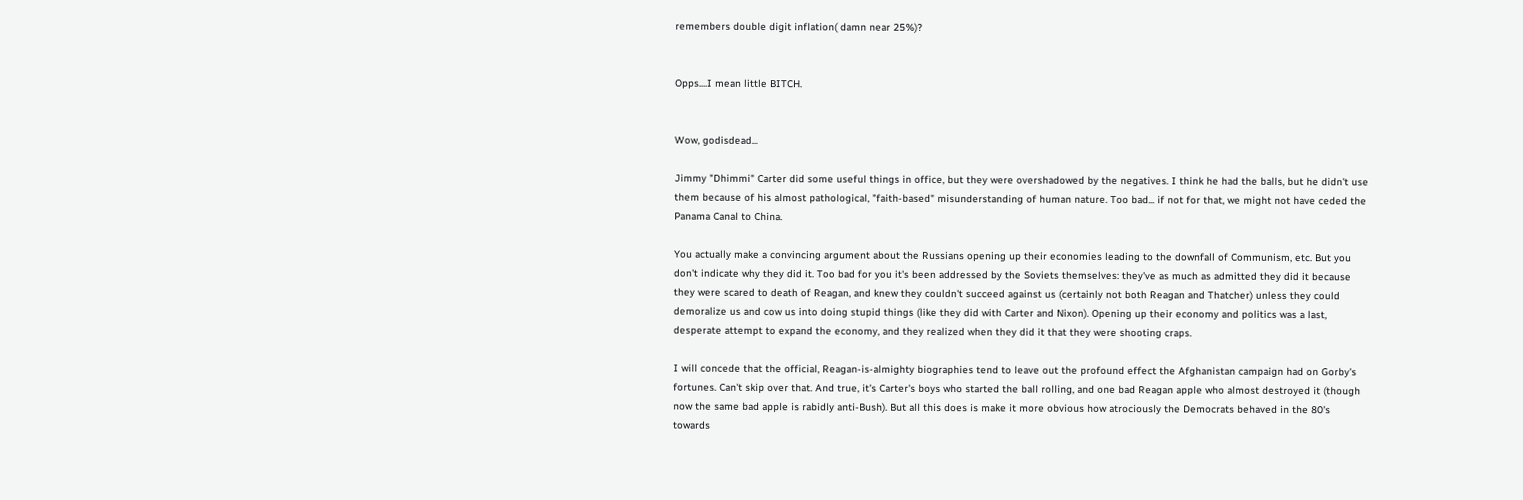remembers double digit inflation( damn near 25%)?


Opps....I mean little BITCH.


Wow, godisdead...

Jimmy "Dhimmi" Carter did some useful things in office, but they were overshadowed by the negatives. I think he had the balls, but he didn't use them because of his almost pathological, "faith-based" misunderstanding of human nature. Too bad... if not for that, we might not have ceded the Panama Canal to China.

You actually make a convincing argument about the Russians opening up their economies leading to the downfall of Communism, etc. But you don't indicate why they did it. Too bad for you it's been addressed by the Soviets themselves: they've as much as admitted they did it because they were scared to death of Reagan, and knew they couldn't succeed against us (certainly not both Reagan and Thatcher) unless they could demoralize us and cow us into doing stupid things (like they did with Carter and Nixon). Opening up their economy and politics was a last, desperate attempt to expand the economy, and they realized when they did it that they were shooting craps.

I will concede that the official, Reagan-is-almighty biographies tend to leave out the profound effect the Afghanistan campaign had on Gorby's fortunes. Can't skip over that. And true, it's Carter's boys who started the ball rolling, and one bad Reagan apple who almost destroyed it (though now the same bad apple is rabidly anti-Bush). But all this does is make it more obvious how atrociously the Democrats behaved in the 80's towards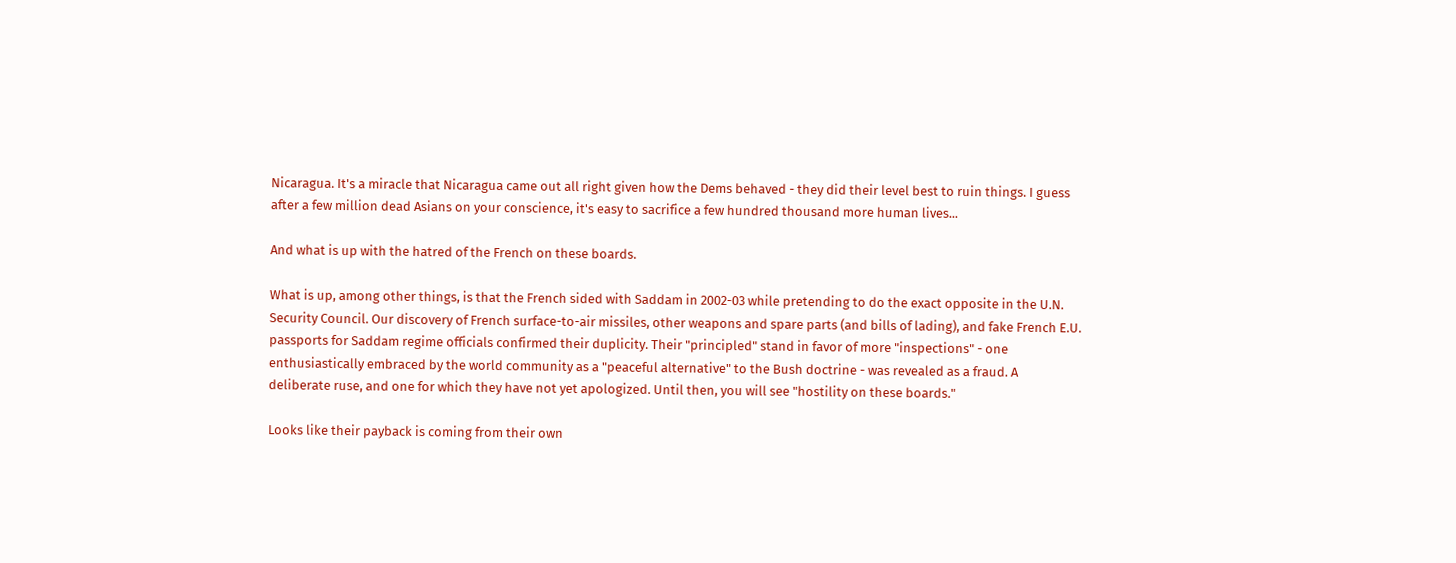Nicaragua. It's a miracle that Nicaragua came out all right given how the Dems behaved - they did their level best to ruin things. I guess after a few million dead Asians on your conscience, it's easy to sacrifice a few hundred thousand more human lives...

And what is up with the hatred of the French on these boards.

What is up, among other things, is that the French sided with Saddam in 2002-03 while pretending to do the exact opposite in the U.N. Security Council. Our discovery of French surface-to-air missiles, other weapons and spare parts (and bills of lading), and fake French E.U. passports for Saddam regime officials confirmed their duplicity. Their "principled" stand in favor of more "inspections" - one enthusiastically embraced by the world community as a "peaceful alternative" to the Bush doctrine - was revealed as a fraud. A deliberate ruse, and one for which they have not yet apologized. Until then, you will see "hostility on these boards."

Looks like their payback is coming from their own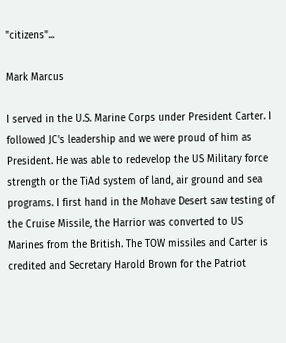"citizens"...

Mark Marcus

I served in the U.S. Marine Corps under President Carter. I followed JC's leadership and we were proud of him as President. He was able to redevelop the US Military force strength or the TiAd system of land, air ground and sea programs. I first hand in the Mohave Desert saw testing of the Cruise Missile, the Harrior was converted to US Marines from the British. The TOW missiles and Carter is credited and Secretary Harold Brown for the Patriot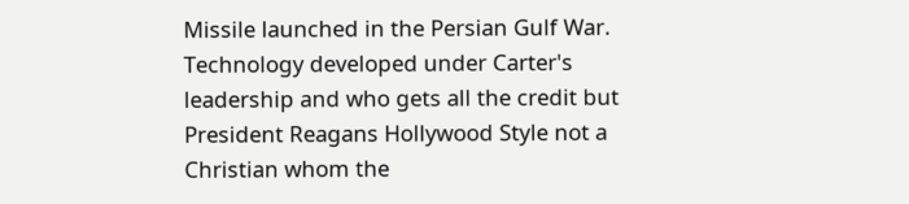Missile launched in the Persian Gulf War. Technology developed under Carter's leadership and who gets all the credit but President Reagans Hollywood Style not a Christian whom the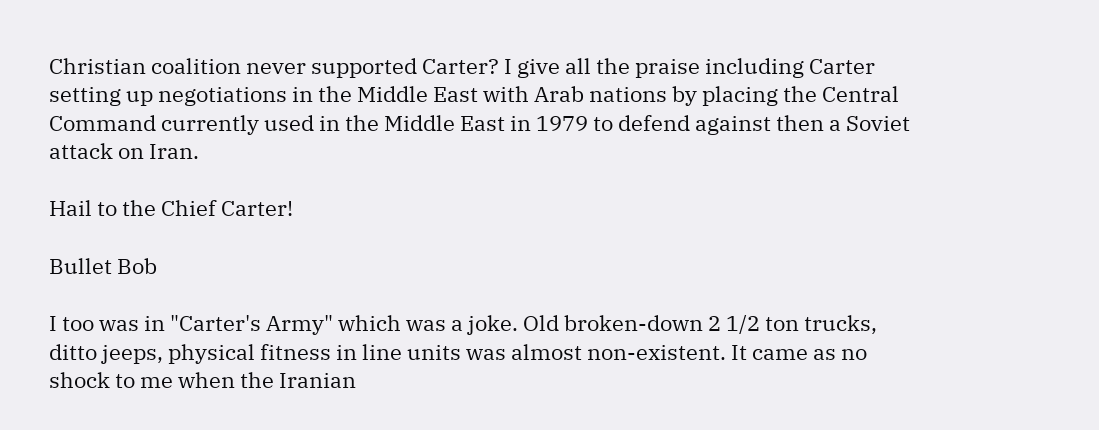Christian coalition never supported Carter? I give all the praise including Carter setting up negotiations in the Middle East with Arab nations by placing the Central Command currently used in the Middle East in 1979 to defend against then a Soviet attack on Iran.

Hail to the Chief Carter!

Bullet Bob

I too was in "Carter's Army" which was a joke. Old broken-down 2 1/2 ton trucks, ditto jeeps, physical fitness in line units was almost non-existent. It came as no shock to me when the Iranian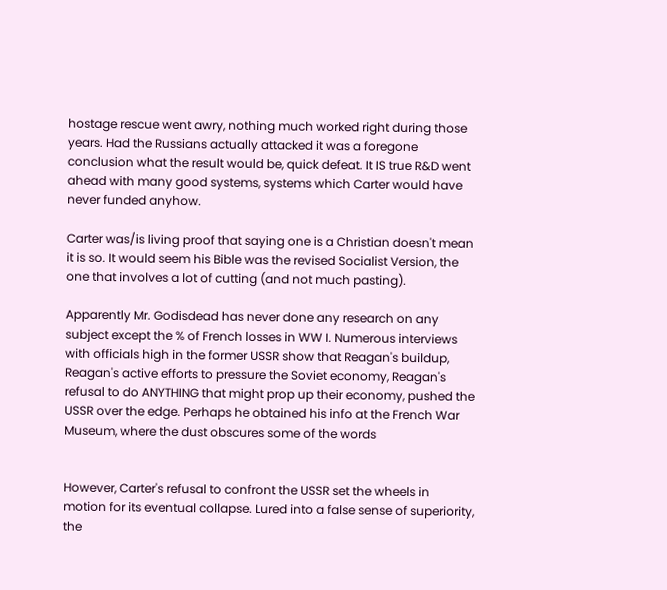hostage rescue went awry, nothing much worked right during those years. Had the Russians actually attacked it was a foregone conclusion what the result would be, quick defeat. It IS true R&D went ahead with many good systems, systems which Carter would have never funded anyhow.

Carter was/is living proof that saying one is a Christian doesn't mean it is so. It would seem his Bible was the revised Socialist Version, the one that involves a lot of cutting (and not much pasting).

Apparently Mr. Godisdead has never done any research on any subject except the % of French losses in WW I. Numerous interviews with officials high in the former USSR show that Reagan's buildup, Reagan's active efforts to pressure the Soviet economy, Reagan's refusal to do ANYTHING that might prop up their economy, pushed the USSR over the edge. Perhaps he obtained his info at the French War Museum, where the dust obscures some of the words


However, Carter's refusal to confront the USSR set the wheels in motion for its eventual collapse. Lured into a false sense of superiority, the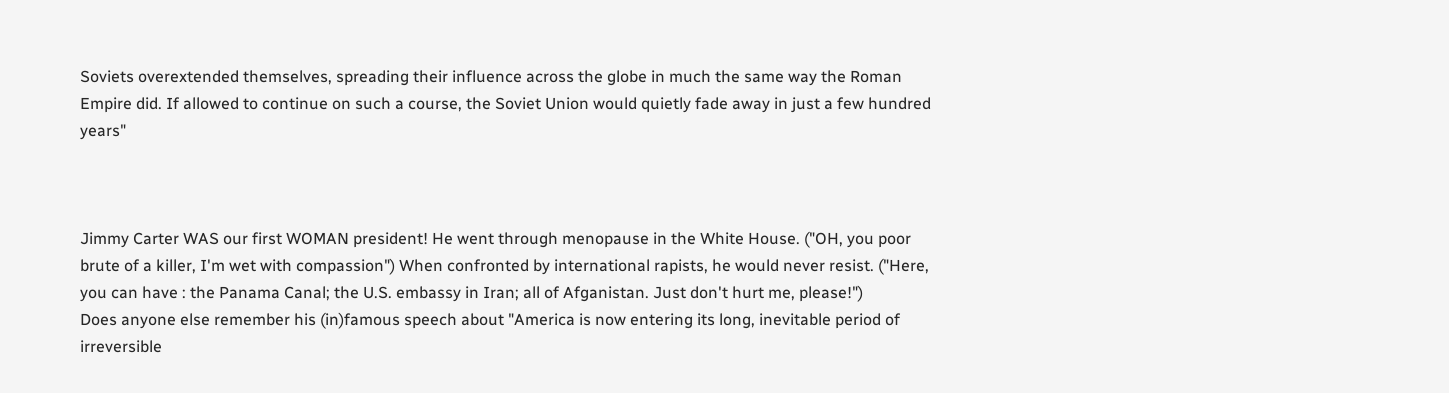Soviets overextended themselves, spreading their influence across the globe in much the same way the Roman Empire did. If allowed to continue on such a course, the Soviet Union would quietly fade away in just a few hundred years"



Jimmy Carter WAS our first WOMAN president! He went through menopause in the White House. ("OH, you poor brute of a killer, I'm wet with compassion") When confronted by international rapists, he would never resist. ("Here, you can have : the Panama Canal; the U.S. embassy in Iran; all of Afganistan. Just don't hurt me, please!")
Does anyone else remember his (in)famous speech about "America is now entering its long, inevitable period of irreversible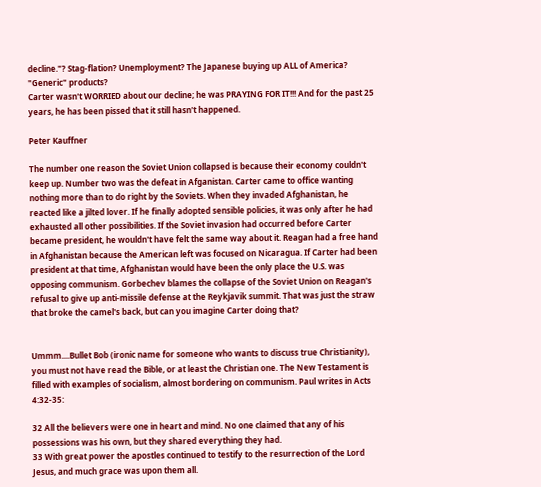decline."? Stag-flation? Unemployment? The Japanese buying up ALL of America? "Generic" products?
Carter wasn't WORRIED about our decline; he was PRAYING FOR IT!!! And for the past 25 years, he has been pissed that it still hasn't happened.

Peter Kauffner

The number one reason the Soviet Union collapsed is because their economy couldn't keep up. Number two was the defeat in Afganistan. Carter came to office wanting nothing more than to do right by the Soviets. When they invaded Afghanistan, he reacted like a jilted lover. If he finally adopted sensible policies, it was only after he had exhausted all other possibilities. If the Soviet invasion had occurred before Carter became president, he wouldn't have felt the same way about it. Reagan had a free hand in Afghanistan because the American left was focused on Nicaragua. If Carter had been president at that time, Afghanistan would have been the only place the U.S. was opposing communism. Gorbechev blames the collapse of the Soviet Union on Reagan's refusal to give up anti-missile defense at the Reykjavik summit. That was just the straw that broke the camel's back, but can you imagine Carter doing that?


Ummm....Bullet Bob (ironic name for someone who wants to discuss true Christianity), you must not have read the Bible, or at least the Christian one. The New Testament is filled with examples of socialism, almost bordering on communism. Paul writes in Acts 4:32-35:

32 All the believers were one in heart and mind. No one claimed that any of his possessions was his own, but they shared everything they had.
33 With great power the apostles continued to testify to the resurrection of the Lord Jesus, and much grace was upon them all.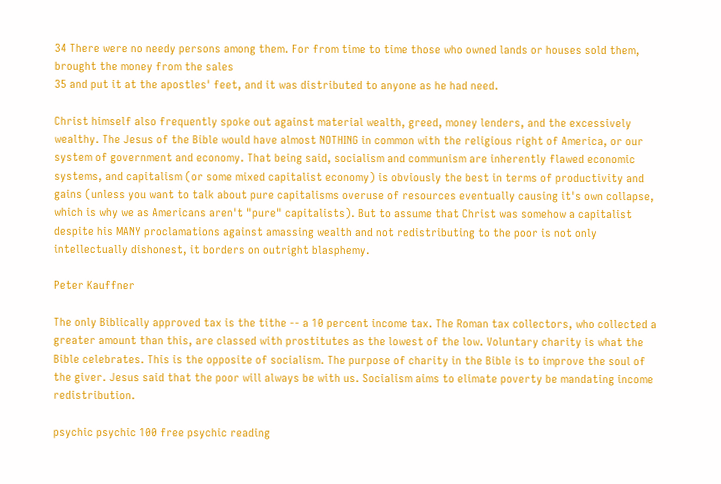34 There were no needy persons among them. For from time to time those who owned lands or houses sold them, brought the money from the sales
35 and put it at the apostles' feet, and it was distributed to anyone as he had need.

Christ himself also frequently spoke out against material wealth, greed, money lenders, and the excessively wealthy. The Jesus of the Bible would have almost NOTHING in common with the religious right of America, or our system of government and economy. That being said, socialism and communism are inherently flawed economic systems, and capitalism (or some mixed capitalist economy) is obviously the best in terms of productivity and gains (unless you want to talk about pure capitalisms overuse of resources eventually causing it's own collapse, which is why we as Americans aren't "pure" capitalists). But to assume that Christ was somehow a capitalist despite his MANY proclamations against amassing wealth and not redistributing to the poor is not only intellectually dishonest, it borders on outright blasphemy.

Peter Kauffner

The only Biblically approved tax is the tithe -- a 10 percent income tax. The Roman tax collectors, who collected a greater amount than this, are classed with prostitutes as the lowest of the low. Voluntary charity is what the Bible celebrates. This is the opposite of socialism. The purpose of charity in the Bible is to improve the soul of the giver. Jesus said that the poor will always be with us. Socialism aims to elimate poverty be mandating income redistribution.

psychic psychic 100 free psychic reading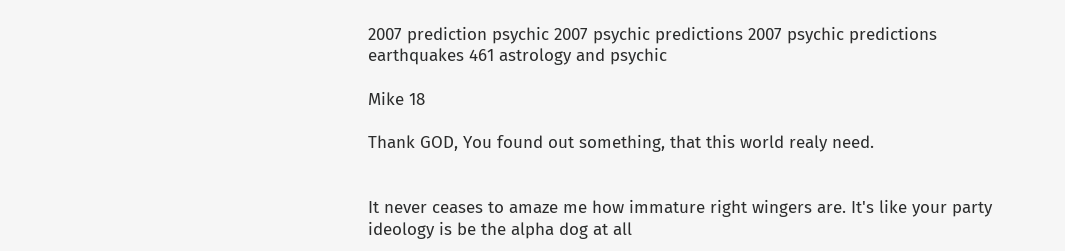2007 prediction psychic 2007 psychic predictions 2007 psychic predictions earthquakes 461 astrology and psychic

Mike 18

Thank GOD, You found out something, that this world realy need.


It never ceases to amaze me how immature right wingers are. It's like your party ideology is be the alpha dog at all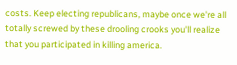costs. Keep electing republicans, maybe once we're all totally screwed by these drooling crooks you'll realize that you participated in killing america.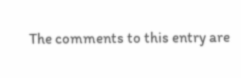The comments to this entry are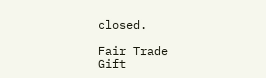closed.

Fair Trade
Gift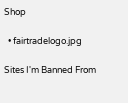Shop

  • fairtradelogo.jpg

Sites I'm Banned From